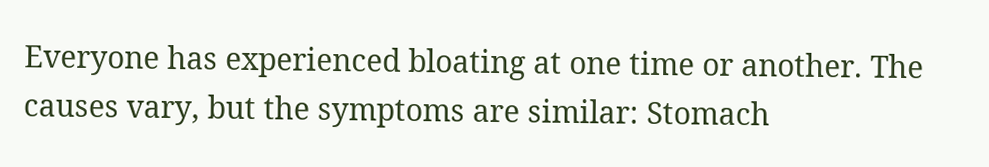Everyone has experienced bloating at one time or another. The causes vary, but the symptoms are similar: Stomach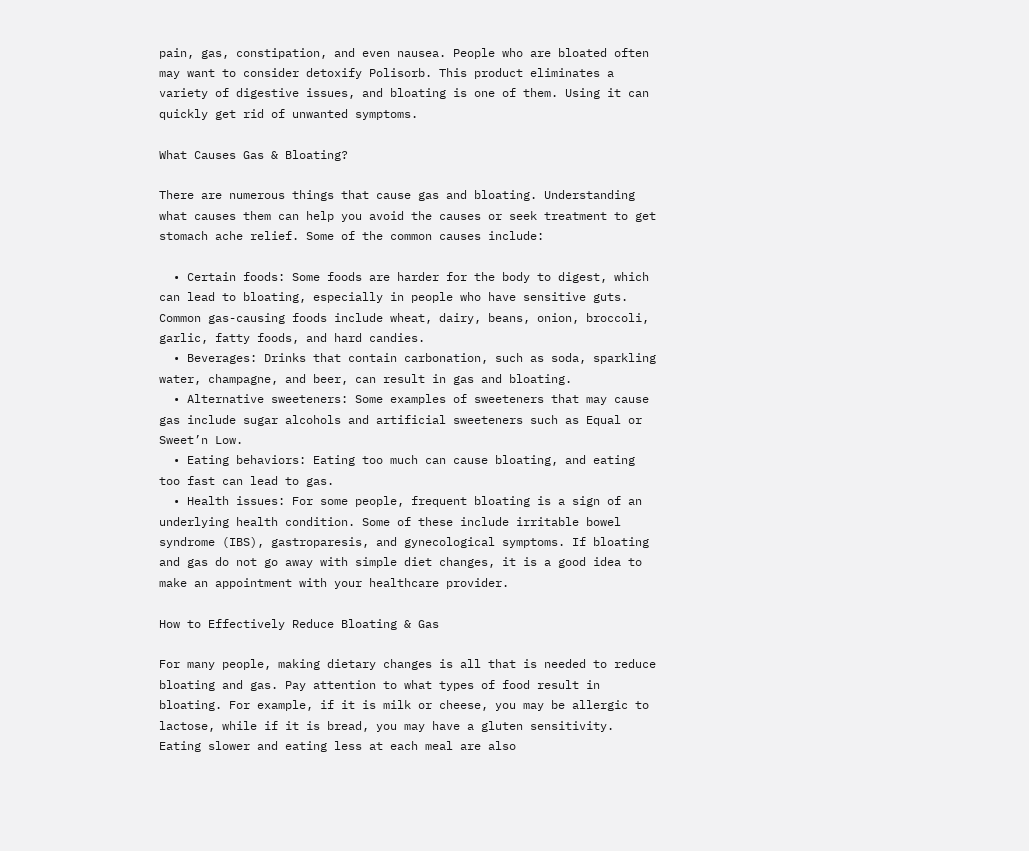pain, gas, constipation, and even nausea. People who are bloated often may want to consider detoxify Polisorb. This product eliminates a variety of digestive issues, and bloating is one of them. Using it can quickly get rid of unwanted symptoms.

What Causes Gas & Bloating?

There are numerous things that cause gas and bloating. Understanding what causes them can help you avoid the causes or seek treatment to get stomach ache relief. Some of the common causes include:

  • Certain foods: Some foods are harder for the body to digest, which can lead to bloating, especially in people who have sensitive guts. Common gas-causing foods include wheat, dairy, beans, onion, broccoli, garlic, fatty foods, and hard candies.
  • Beverages: Drinks that contain carbonation, such as soda, sparkling water, champagne, and beer, can result in gas and bloating.
  • Alternative sweeteners: Some examples of sweeteners that may cause gas include sugar alcohols and artificial sweeteners such as Equal or Sweet’n Low.
  • Eating behaviors: Eating too much can cause bloating, and eating too fast can lead to gas.
  • Health issues: For some people, frequent bloating is a sign of an underlying health condition. Some of these include irritable bowel syndrome (IBS), gastroparesis, and gynecological symptoms. If bloating and gas do not go away with simple diet changes, it is a good idea to make an appointment with your healthcare provider.

How to Effectively Reduce Bloating & Gas

For many people, making dietary changes is all that is needed to reduce bloating and gas. Pay attention to what types of food result in bloating. For example, if it is milk or cheese, you may be allergic to lactose, while if it is bread, you may have a gluten sensitivity. Eating slower and eating less at each meal are also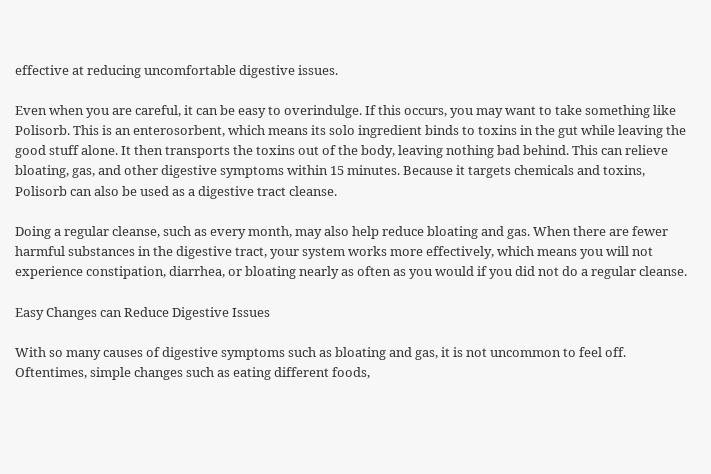effective at reducing uncomfortable digestive issues.

Even when you are careful, it can be easy to overindulge. If this occurs, you may want to take something like Polisorb. This is an enterosorbent, which means its solo ingredient binds to toxins in the gut while leaving the good stuff alone. It then transports the toxins out of the body, leaving nothing bad behind. This can relieve bloating, gas, and other digestive symptoms within 15 minutes. Because it targets chemicals and toxins, Polisorb can also be used as a digestive tract cleanse.

Doing a regular cleanse, such as every month, may also help reduce bloating and gas. When there are fewer harmful substances in the digestive tract, your system works more effectively, which means you will not experience constipation, diarrhea, or bloating nearly as often as you would if you did not do a regular cleanse.

Easy Changes can Reduce Digestive Issues

With so many causes of digestive symptoms such as bloating and gas, it is not uncommon to feel off. Oftentimes, simple changes such as eating different foods,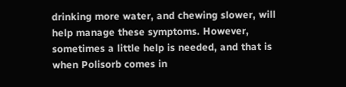drinking more water, and chewing slower, will help manage these symptoms. However, sometimes a little help is needed, and that is when Polisorb comes in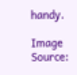handy.

Image Source: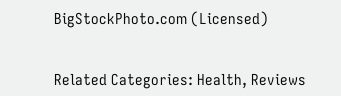BigStockPhoto.com (Licensed)


Related Categories: Health, Reviews